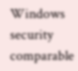Windows security comparable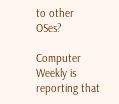to other OSes?

Computer Weekly is reporting that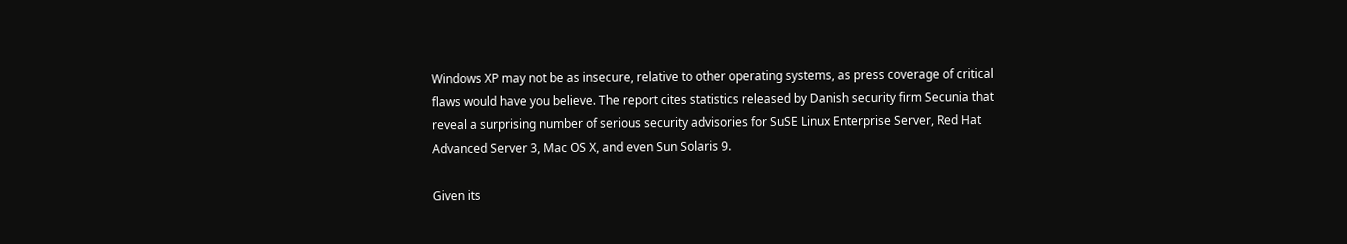Windows XP may not be as insecure, relative to other operating systems, as press coverage of critical flaws would have you believe. The report cites statistics released by Danish security firm Secunia that reveal a surprising number of serious security advisories for SuSE Linux Enterprise Server, Red Hat Advanced Server 3, Mac OS X, and even Sun Solaris 9.

Given its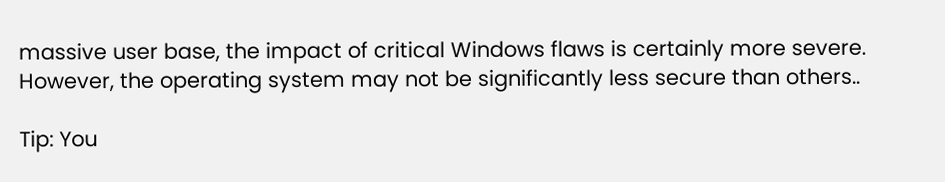massive user base, the impact of critical Windows flaws is certainly more severe. However, the operating system may not be significantly less secure than others..

Tip: You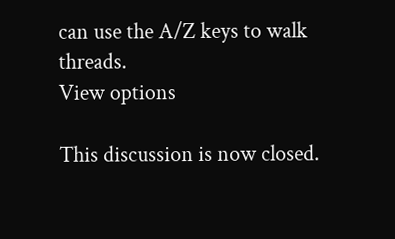can use the A/Z keys to walk threads.
View options

This discussion is now closed.